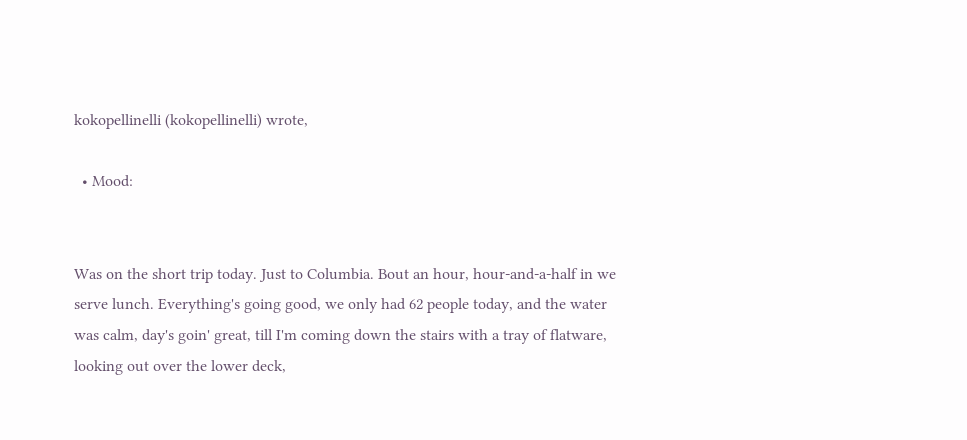kokopellinelli (kokopellinelli) wrote,

  • Mood:


Was on the short trip today. Just to Columbia. Bout an hour, hour-and-a-half in we serve lunch. Everything's going good, we only had 62 people today, and the water was calm, day's goin' great, till I'm coming down the stairs with a tray of flatware, looking out over the lower deck,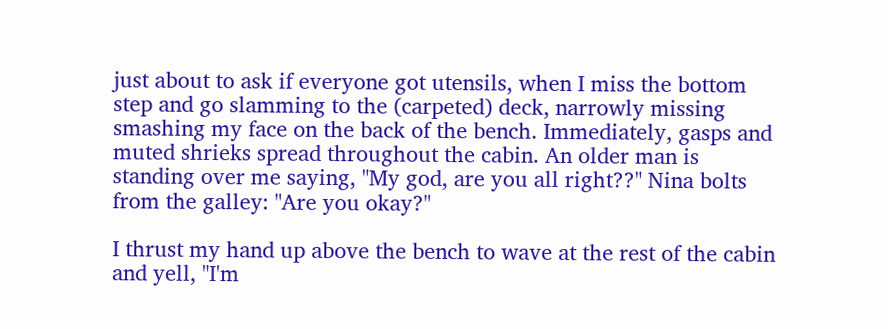just about to ask if everyone got utensils, when I miss the bottom step and go slamming to the (carpeted) deck, narrowly missing smashing my face on the back of the bench. Immediately, gasps and muted shrieks spread throughout the cabin. An older man is standing over me saying, "My god, are you all right??" Nina bolts from the galley: "Are you okay?"

I thrust my hand up above the bench to wave at the rest of the cabin and yell, "I'm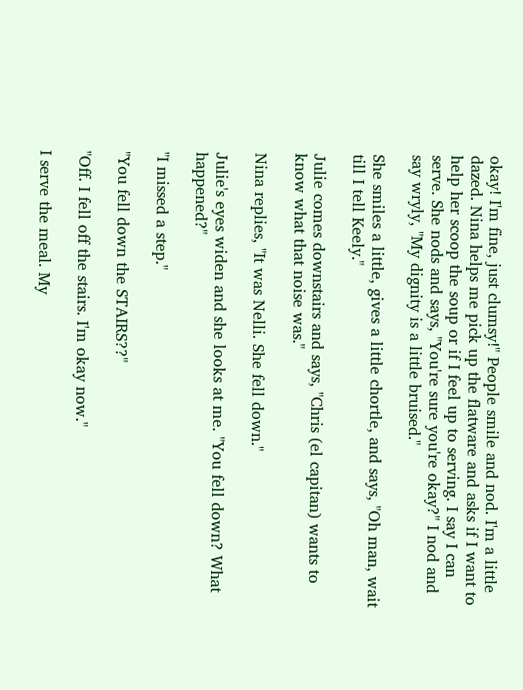okay! I'm fine, just clumsy!" People smile and nod. I'm a little dazed. Nina helps me pick up the flatware and asks if I want to help her scoop the soup or if I feel up to serving. I say I can serve. She nods and says, "You're sure you're okay?" I nod and say wryly, "My dignity is a little bruised."

She smiles a little, gives a little chortle, and says, "Oh man, wait till I tell Keely."

Julie comes downstairs and says, "Chris (el capitan) wants to know what that noise was."

Nina replies, "It was Nelli. She fell down."

Julie's eyes widen and she looks at me. "You fell down? What happened?"

"I missed a step."

"You fell down the STAIRS??"

"Off. I fell off the stairs. I'm okay now."

I serve the meal. My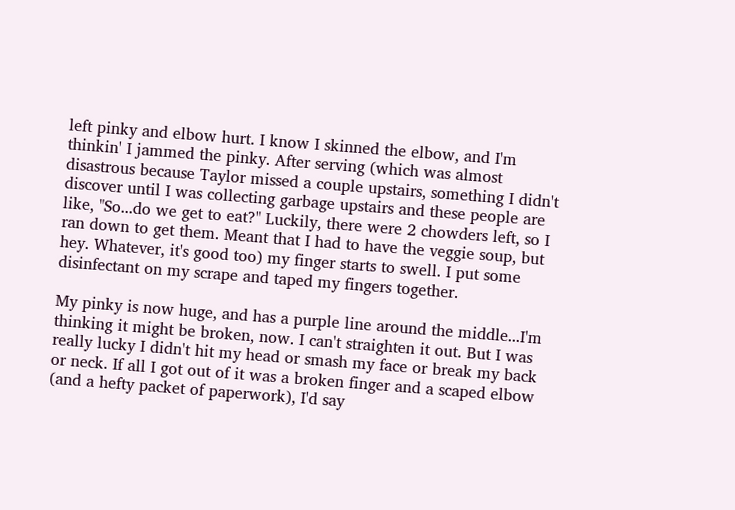left pinky and elbow hurt. I know I skinned the elbow, and I'm thinkin' I jammed the pinky. After serving (which was almost disastrous because Taylor missed a couple upstairs, something I didn't discover until I was collecting garbage upstairs and these people are like, "So...do we get to eat?" Luckily, there were 2 chowders left, so I ran down to get them. Meant that I had to have the veggie soup, but hey. Whatever, it's good too) my finger starts to swell. I put some disinfectant on my scrape and taped my fingers together.

My pinky is now huge, and has a purple line around the middle...I'm thinking it might be broken, now. I can't straighten it out. But I was really lucky I didn't hit my head or smash my face or break my back or neck. If all I got out of it was a broken finger and a scaped elbow (and a hefty packet of paperwork), I'd say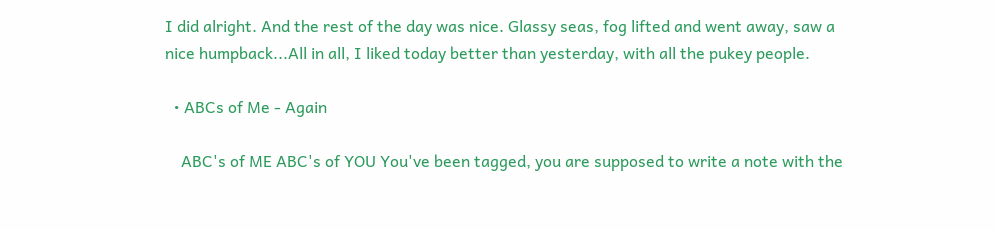I did alright. And the rest of the day was nice. Glassy seas, fog lifted and went away, saw a nice humpback...All in all, I liked today better than yesterday, with all the pukey people.

  • ABCs of Me - Again

    ABC's of ME ABC's of YOU You've been tagged, you are supposed to write a note with the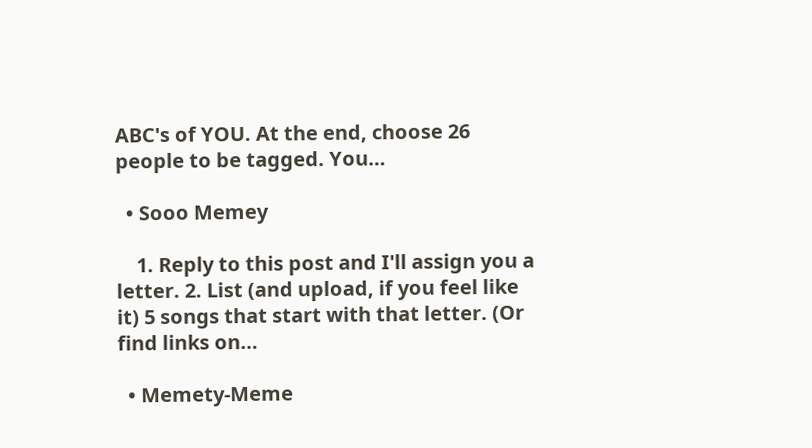ABC's of YOU. At the end, choose 26 people to be tagged. You…

  • Sooo Memey

    1. Reply to this post and I'll assign you a letter. 2. List (and upload, if you feel like it) 5 songs that start with that letter. (Or find links on…

  • Memety-Meme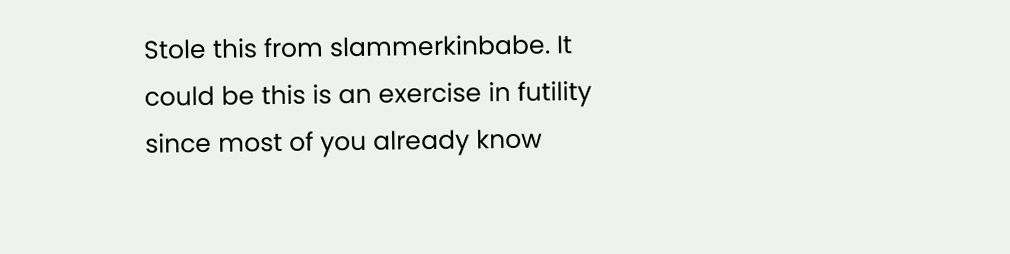Stole this from slammerkinbabe. It could be this is an exercise in futility since most of you already know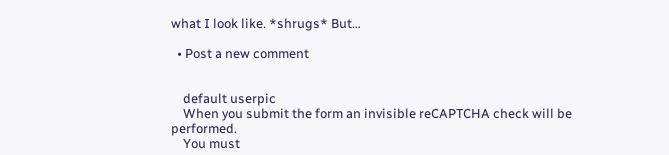what I look like. *shrugs* But…

  • Post a new comment


    default userpic
    When you submit the form an invisible reCAPTCHA check will be performed.
    You must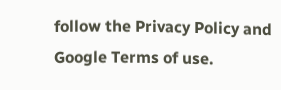follow the Privacy Policy and Google Terms of use.